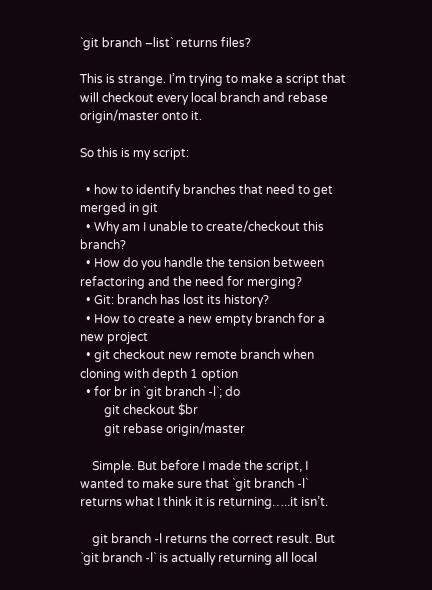`git branch –list` returns files?

This is strange. I’m trying to make a script that will checkout every local branch and rebase origin/master onto it.

So this is my script:

  • how to identify branches that need to get merged in git
  • Why am I unable to create/checkout this branch?
  • How do you handle the tension between refactoring and the need for merging?
  • Git: branch has lost its history?
  • How to create a new empty branch for a new project
  • git checkout new remote branch when cloning with depth 1 option
  • for br in `git branch -l`; do
        git checkout $br
        git rebase origin/master

    Simple. But before I made the script, I wanted to make sure that `git branch -l` returns what I think it is returning…..it isn’t.

    git branch -l returns the correct result. But `git branch -l` is actually returning all local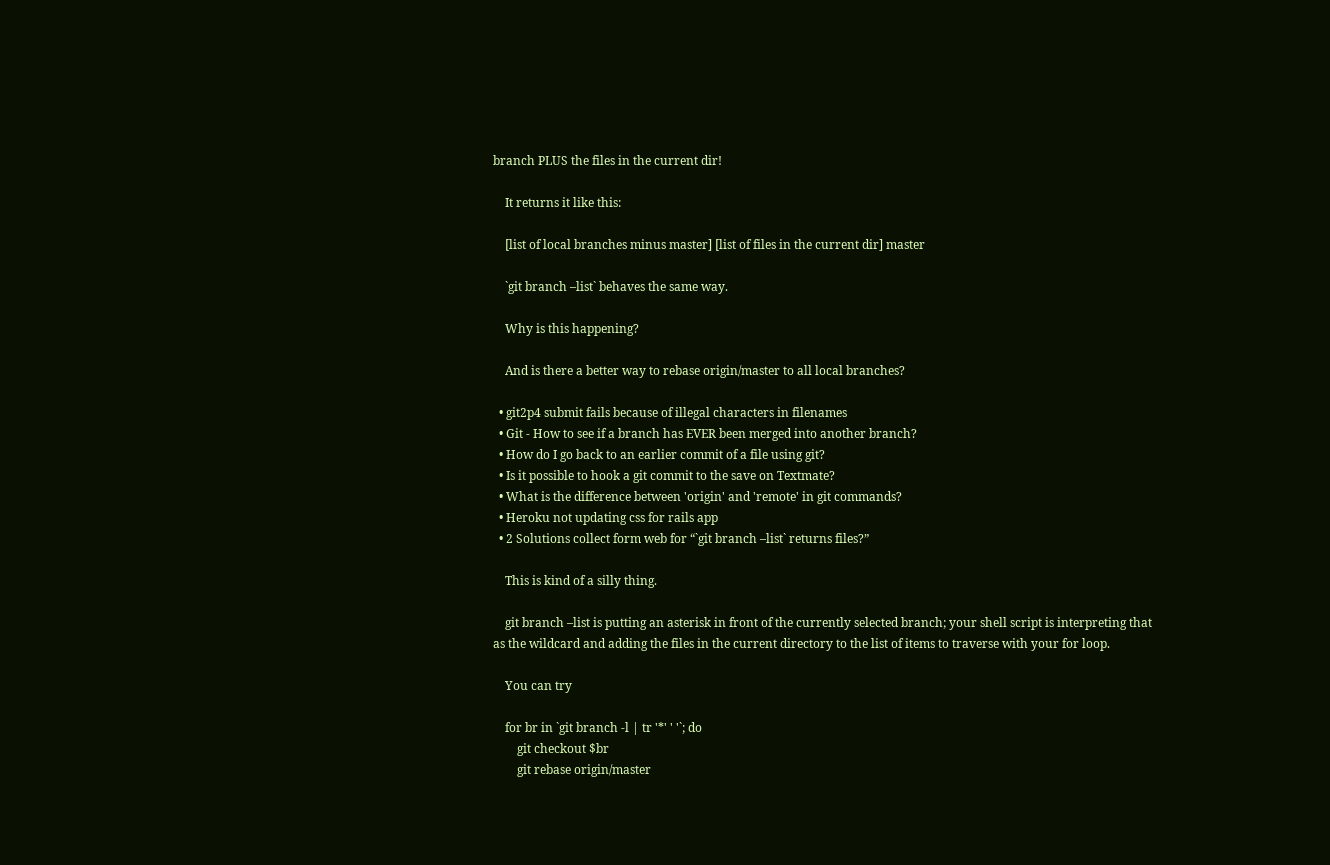branch PLUS the files in the current dir!

    It returns it like this:

    [list of local branches minus master] [list of files in the current dir] master

    `git branch –list` behaves the same way.

    Why is this happening?

    And is there a better way to rebase origin/master to all local branches?

  • git2p4 submit fails because of illegal characters in filenames
  • Git - How to see if a branch has EVER been merged into another branch?
  • How do I go back to an earlier commit of a file using git?
  • Is it possible to hook a git commit to the save on Textmate?
  • What is the difference between 'origin' and 'remote' in git commands?
  • Heroku not updating css for rails app
  • 2 Solutions collect form web for “`git branch –list` returns files?”

    This is kind of a silly thing.

    git branch –list is putting an asterisk in front of the currently selected branch; your shell script is interpreting that as the wildcard and adding the files in the current directory to the list of items to traverse with your for loop.

    You can try

    for br in `git branch -l | tr '*' ' '`; do
        git checkout $br
        git rebase origin/master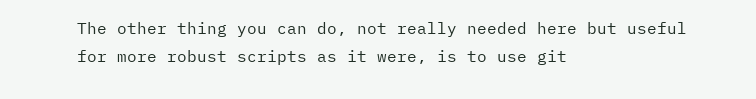The other thing you can do, not really needed here but useful for more robust scripts as it were, is to use git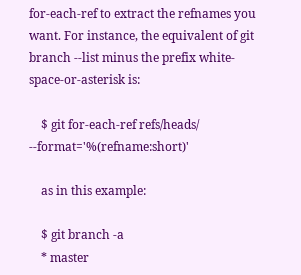for-each-ref to extract the refnames you want. For instance, the equivalent of git branch --list minus the prefix white-space-or-asterisk is:

    $ git for-each-ref refs/heads/ --format='%(refname:short)'

    as in this example:

    $ git branch -a
    * master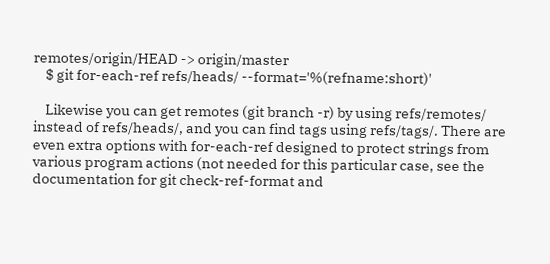remotes/origin/HEAD -> origin/master
    $ git for-each-ref refs/heads/ --format='%(refname:short)'

    Likewise you can get remotes (git branch -r) by using refs/remotes/ instead of refs/heads/, and you can find tags using refs/tags/. There are even extra options with for-each-ref designed to protect strings from various program actions (not needed for this particular case, see the documentation for git check-ref-format and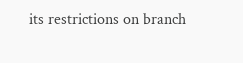its restrictions on branch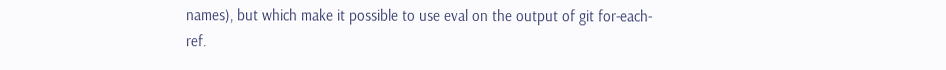names), but which make it possible to use eval on the output of git for-each-ref.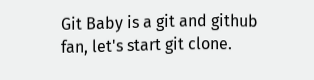Git Baby is a git and github fan, let's start git clone.